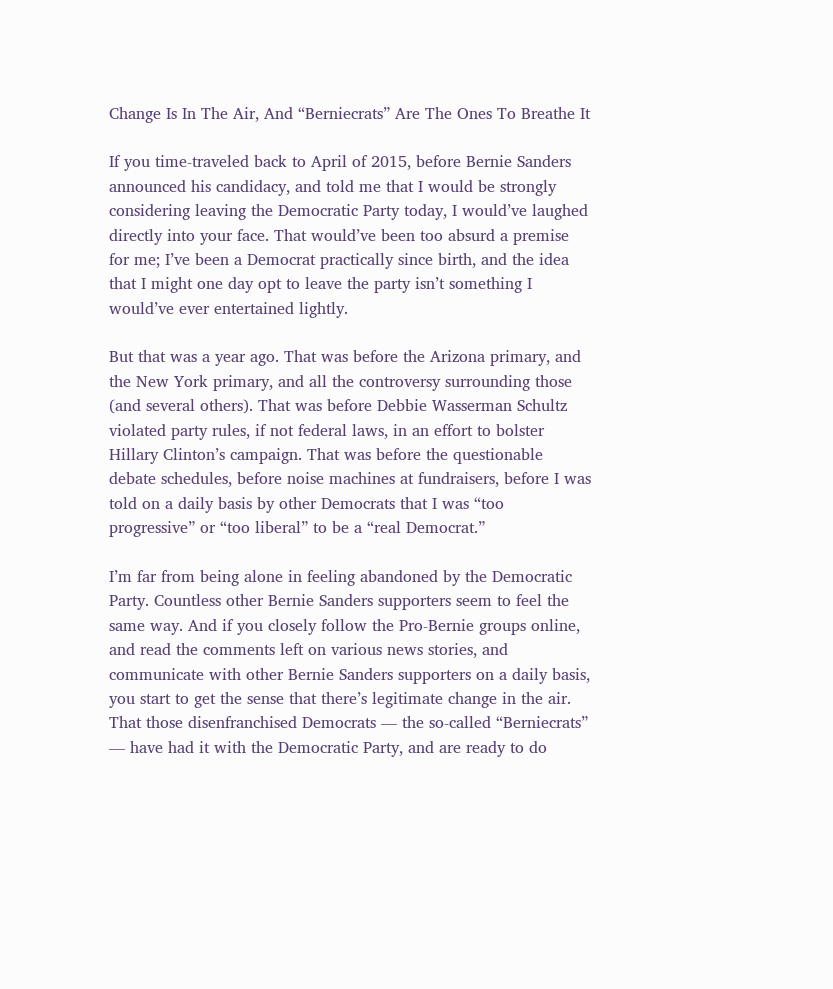Change Is In The Air, And “Berniecrats” Are The Ones To Breathe It

If you time-traveled back to April of 2015, before Bernie Sanders announced his candidacy, and told me that I would be strongly considering leaving the Democratic Party today, I would’ve laughed directly into your face. That would’ve been too absurd a premise for me; I’ve been a Democrat practically since birth, and the idea that I might one day opt to leave the party isn’t something I would’ve ever entertained lightly.

But that was a year ago. That was before the Arizona primary, and the New York primary, and all the controversy surrounding those (and several others). That was before Debbie Wasserman Schultz violated party rules, if not federal laws, in an effort to bolster Hillary Clinton’s campaign. That was before the questionable debate schedules, before noise machines at fundraisers, before I was told on a daily basis by other Democrats that I was “too progressive” or “too liberal” to be a “real Democrat.”

I’m far from being alone in feeling abandoned by the Democratic Party. Countless other Bernie Sanders supporters seem to feel the same way. And if you closely follow the Pro-Bernie groups online, and read the comments left on various news stories, and communicate with other Bernie Sanders supporters on a daily basis, you start to get the sense that there’s legitimate change in the air. That those disenfranchised Democrats — the so-called “Berniecrats” — have had it with the Democratic Party, and are ready to do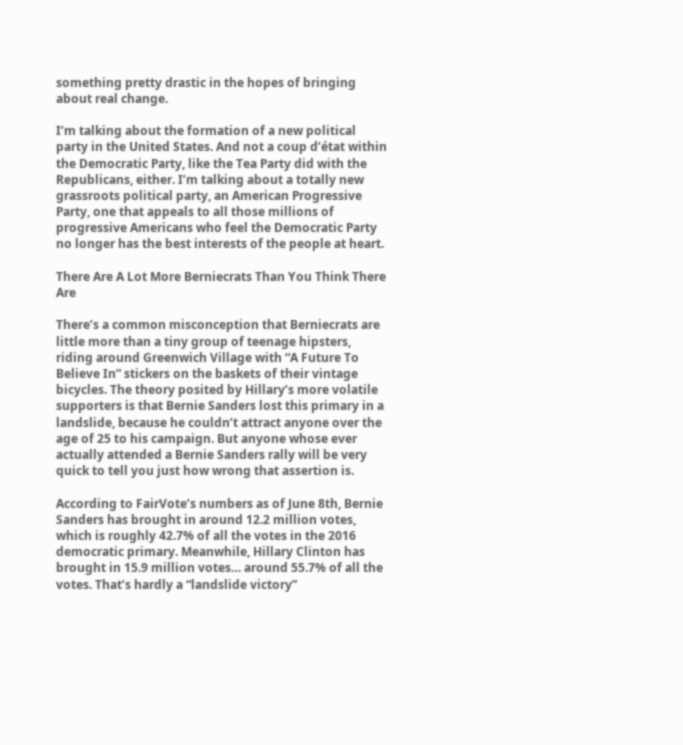something pretty drastic in the hopes of bringing about real change.

I’m talking about the formation of a new political party in the United States. And not a coup d’état within the Democratic Party, like the Tea Party did with the Republicans, either. I’m talking about a totally new grassroots political party, an American Progressive Party, one that appeals to all those millions of progressive Americans who feel the Democratic Party no longer has the best interests of the people at heart.

There Are A Lot More Berniecrats Than You Think There Are

There’s a common misconception that Berniecrats are little more than a tiny group of teenage hipsters, riding around Greenwich Village with “A Future To Believe In” stickers on the baskets of their vintage bicycles. The theory posited by Hillary’s more volatile supporters is that Bernie Sanders lost this primary in a landslide, because he couldn’t attract anyone over the age of 25 to his campaign. But anyone whose ever actually attended a Bernie Sanders rally will be very quick to tell you just how wrong that assertion is.

According to FairVote’s numbers as of June 8th, Bernie Sanders has brought in around 12.2 million votes, which is roughly 42.7% of all the votes in the 2016 democratic primary. Meanwhile, Hillary Clinton has brought in 15.9 million votes… around 55.7% of all the votes. That’s hardly a “landslide victory”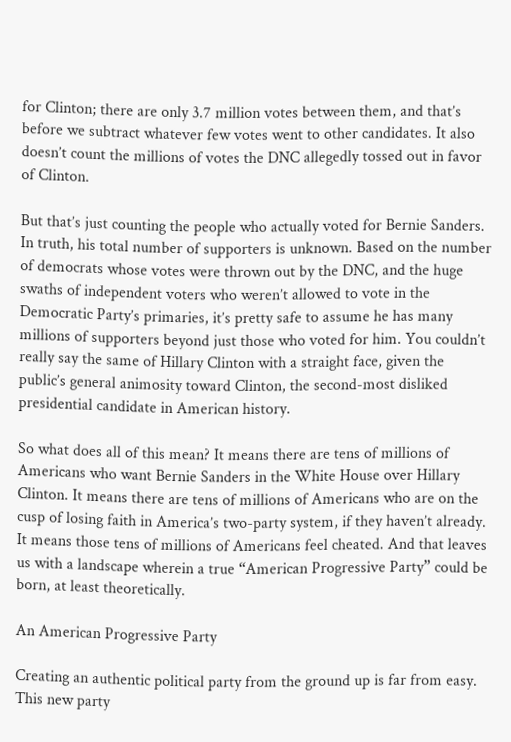for Clinton; there are only 3.7 million votes between them, and that’s before we subtract whatever few votes went to other candidates. It also doesn’t count the millions of votes the DNC allegedly tossed out in favor of Clinton.

But that’s just counting the people who actually voted for Bernie Sanders. In truth, his total number of supporters is unknown. Based on the number of democrats whose votes were thrown out by the DNC, and the huge swaths of independent voters who weren’t allowed to vote in the Democratic Party’s primaries, it’s pretty safe to assume he has many millions of supporters beyond just those who voted for him. You couldn’t really say the same of Hillary Clinton with a straight face, given the public’s general animosity toward Clinton, the second-most disliked presidential candidate in American history.

So what does all of this mean? It means there are tens of millions of Americans who want Bernie Sanders in the White House over Hillary Clinton. It means there are tens of millions of Americans who are on the cusp of losing faith in America’s two-party system, if they haven’t already. It means those tens of millions of Americans feel cheated. And that leaves us with a landscape wherein a true “American Progressive Party” could be born, at least theoretically.

An American Progressive Party

Creating an authentic political party from the ground up is far from easy. This new party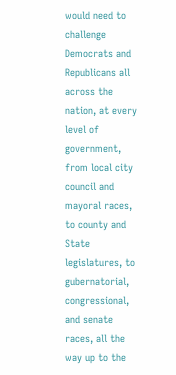would need to challenge Democrats and Republicans all across the nation, at every level of government, from local city council and mayoral races, to county and State legislatures, to gubernatorial, congressional, and senate races, all the way up to the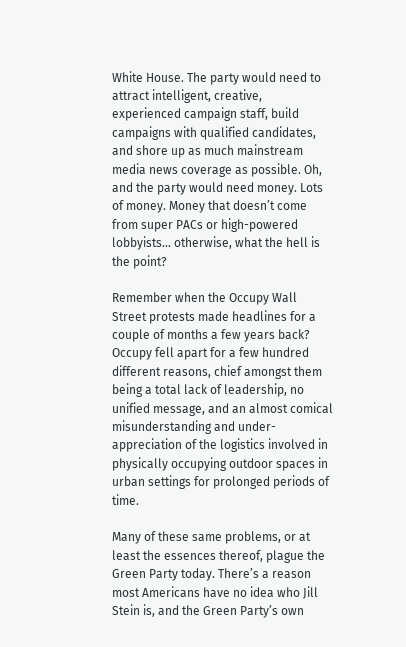White House. The party would need to attract intelligent, creative, experienced campaign staff, build campaigns with qualified candidates, and shore up as much mainstream media news coverage as possible. Oh, and the party would need money. Lots of money. Money that doesn’t come from super PACs or high-powered lobbyists… otherwise, what the hell is the point?

Remember when the Occupy Wall Street protests made headlines for a couple of months a few years back? Occupy fell apart for a few hundred different reasons, chief amongst them being a total lack of leadership, no unified message, and an almost comical misunderstanding and under-appreciation of the logistics involved in physically occupying outdoor spaces in urban settings for prolonged periods of time.

Many of these same problems, or at least the essences thereof, plague the Green Party today. There’s a reason most Americans have no idea who Jill Stein is, and the Green Party’s own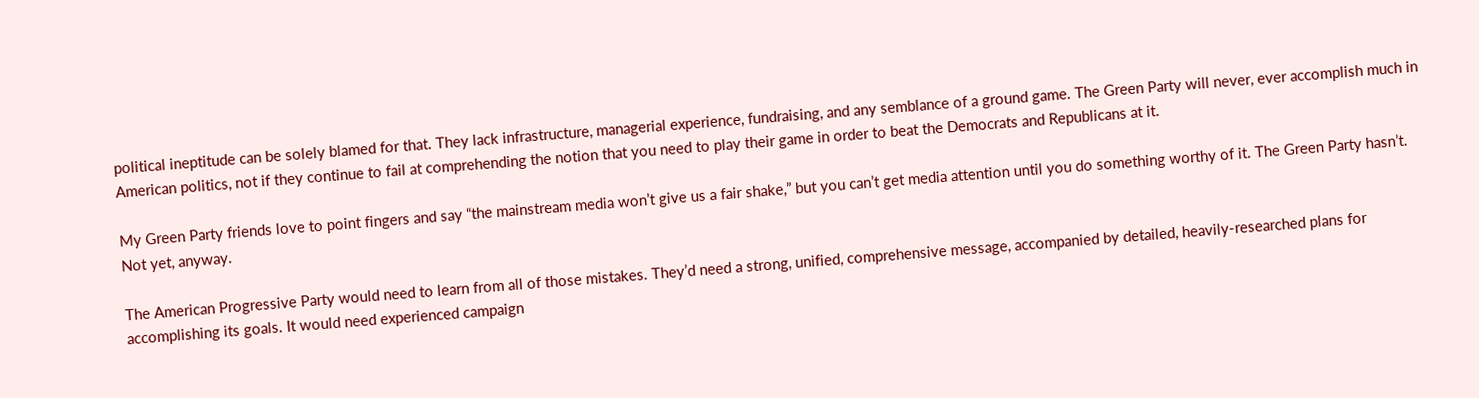political ineptitude can be solely blamed for that. They lack infrastructure, managerial experience, fundraising, and any semblance of a ground game. The Green Party will never, ever accomplish much in American politics, not if they continue to fail at comprehending the notion that you need to play their game in order to beat the Democrats and Republicans at it.

My Green Party friends love to point fingers and say “the mainstream media won’t give us a fair shake,” but you can’t get media attention until you do something worthy of it. The Green Party hasn’t. Not yet, anyway.

The American Progressive Party would need to learn from all of those mistakes. They’d need a strong, unified, comprehensive message, accompanied by detailed, heavily-researched plans for accomplishing its goals. It would need experienced campaign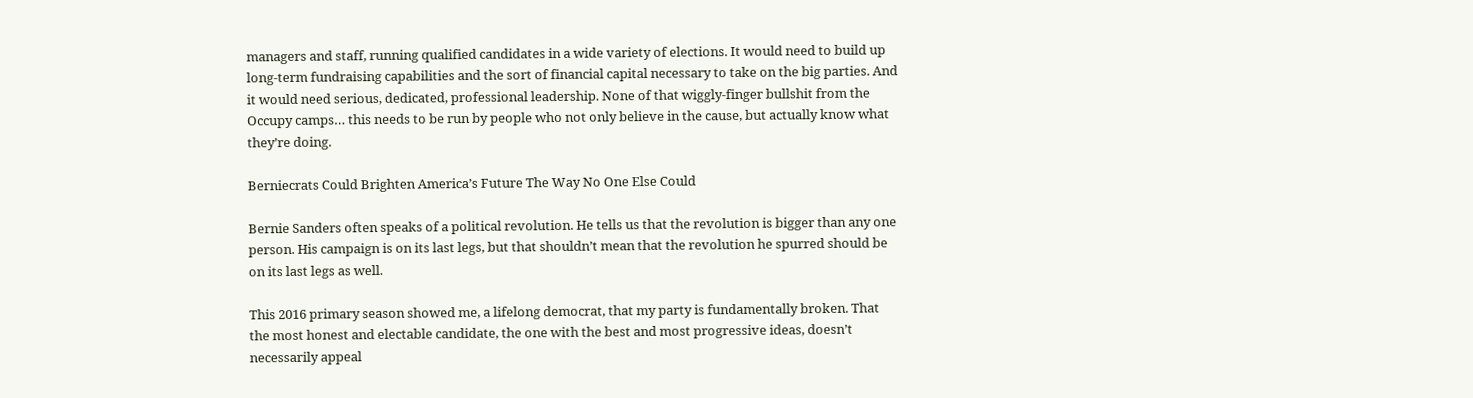managers and staff, running qualified candidates in a wide variety of elections. It would need to build up long-term fundraising capabilities and the sort of financial capital necessary to take on the big parties. And it would need serious, dedicated, professional leadership. None of that wiggly-finger bullshit from the Occupy camps… this needs to be run by people who not only believe in the cause, but actually know what they’re doing.

Berniecrats Could Brighten America’s Future The Way No One Else Could

Bernie Sanders often speaks of a political revolution. He tells us that the revolution is bigger than any one person. His campaign is on its last legs, but that shouldn’t mean that the revolution he spurred should be on its last legs as well.

This 2016 primary season showed me, a lifelong democrat, that my party is fundamentally broken. That the most honest and electable candidate, the one with the best and most progressive ideas, doesn’t necessarily appeal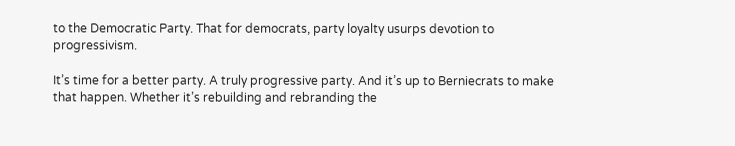to the Democratic Party. That for democrats, party loyalty usurps devotion to progressivism.

It’s time for a better party. A truly progressive party. And it’s up to Berniecrats to make that happen. Whether it’s rebuilding and rebranding the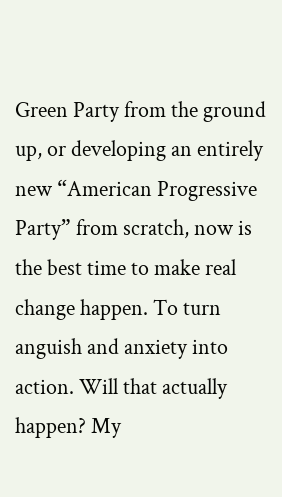Green Party from the ground up, or developing an entirely new “American Progressive Party” from scratch, now is the best time to make real change happen. To turn anguish and anxiety into action. Will that actually happen? My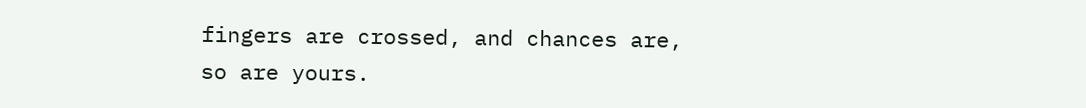fingers are crossed, and chances are, so are yours.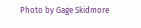Photo by Gage Skidmore